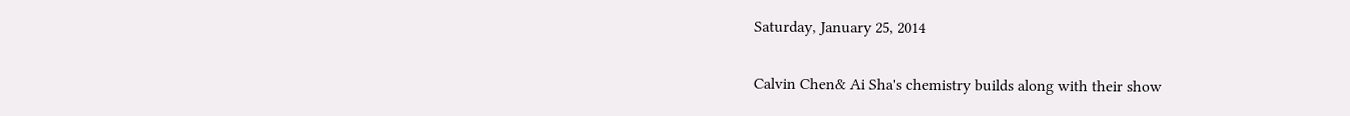Saturday, January 25, 2014

Calvin Chen& Ai Sha's chemistry builds along with their show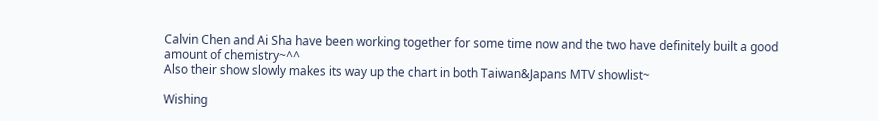Calvin Chen and Ai Sha have been working together for some time now and the two have definitely built a good amount of chemistry~^^
Also their show slowly makes its way up the chart in both Taiwan&Japans MTV showlist~

Wishing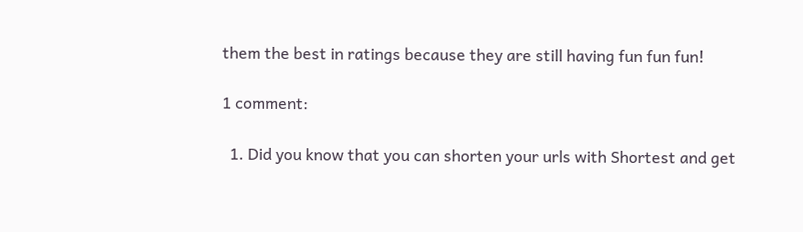them the best in ratings because they are still having fun fun fun!

1 comment:

  1. Did you know that you can shorten your urls with Shortest and get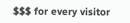$$$ for every visitor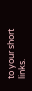to your short links.